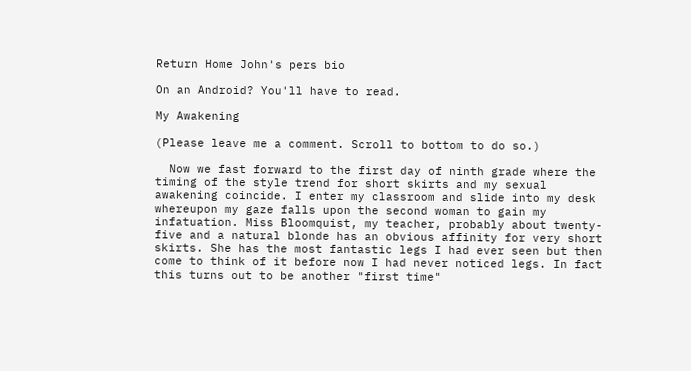Return Home John's pers bio

On an Android? You'll have to read.

My Awakening

(Please leave me a comment. Scroll to bottom to do so.)

  Now we fast forward to the first day of ninth grade where the timing of the style trend for short skirts and my sexual awakening coincide. I enter my classroom and slide into my desk whereupon my gaze falls upon the second woman to gain my infatuation. Miss Bloomquist, my teacher, probably about twenty-five and a natural blonde has an obvious affinity for very short skirts. She has the most fantastic legs I had ever seen but then come to think of it before now I had never noticed legs. In fact this turns out to be another "first time"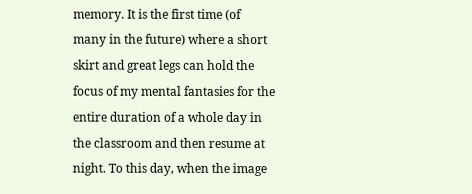memory. It is the first time (of many in the future) where a short skirt and great legs can hold the focus of my mental fantasies for the entire duration of a whole day in the classroom and then resume at night. To this day, when the image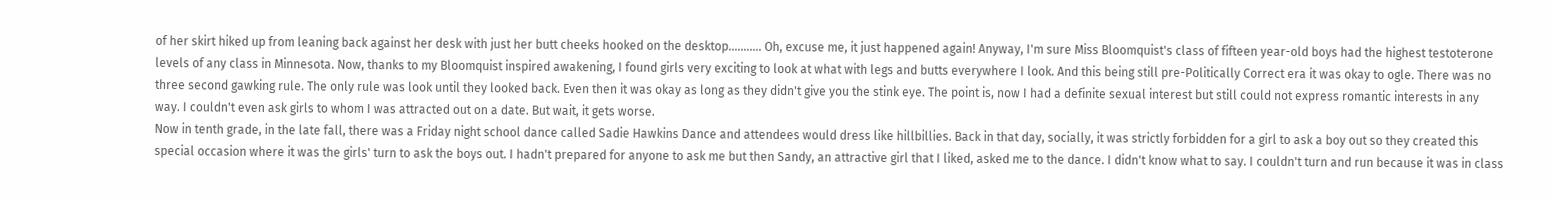of her skirt hiked up from leaning back against her desk with just her butt cheeks hooked on the desktop........... Oh, excuse me, it just happened again! Anyway, I'm sure Miss Bloomquist's class of fifteen year-old boys had the highest testoterone levels of any class in Minnesota. Now, thanks to my Bloomquist inspired awakening, I found girls very exciting to look at what with legs and butts everywhere I look. And this being still pre-Politically Correct era it was okay to ogle. There was no three second gawking rule. The only rule was look until they looked back. Even then it was okay as long as they didn't give you the stink eye. The point is, now I had a definite sexual interest but still could not express romantic interests in any way. I couldn't even ask girls to whom I was attracted out on a date. But wait, it gets worse.
Now in tenth grade, in the late fall, there was a Friday night school dance called Sadie Hawkins Dance and attendees would dress like hillbillies. Back in that day, socially, it was strictly forbidden for a girl to ask a boy out so they created this special occasion where it was the girls' turn to ask the boys out. I hadn't prepared for anyone to ask me but then Sandy, an attractive girl that I liked, asked me to the dance. I didn't know what to say. I couldn't turn and run because it was in class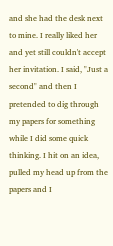and she had the desk next to mine. I really liked her and yet still couldn't accept her invitation. I said, "Just a second" and then I pretended to dig through my papers for something while I did some quick thinking. I hit on an idea, pulled my head up from the papers and I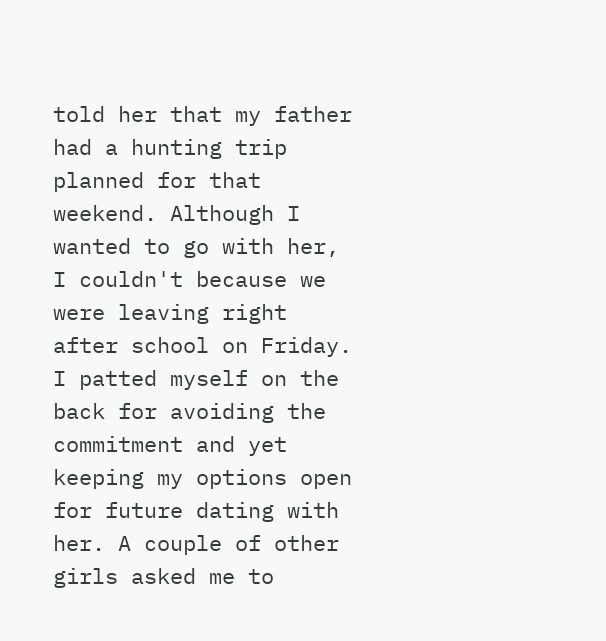told her that my father had a hunting trip planned for that weekend. Although I wanted to go with her, I couldn't because we were leaving right after school on Friday.  I patted myself on the back for avoiding the commitment and yet keeping my options open for future dating with her. A couple of other girls asked me to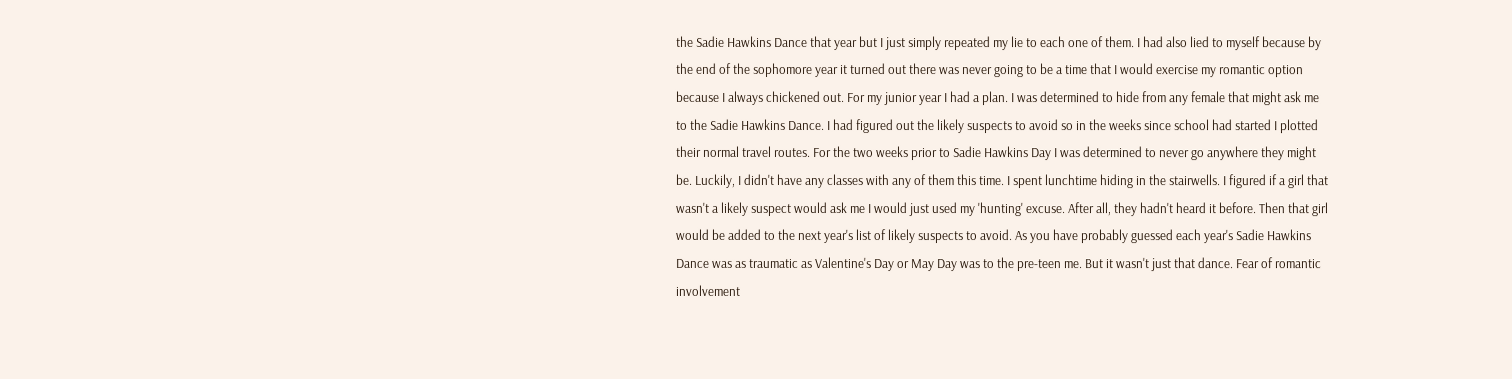the Sadie Hawkins Dance that year but I just simply repeated my lie to each one of them. I had also lied to myself because by the end of the sophomore year it turned out there was never going to be a time that I would exercise my romantic option because I always chickened out. For my junior year I had a plan. I was determined to hide from any female that might ask me to the Sadie Hawkins Dance. I had figured out the likely suspects to avoid so in the weeks since school had started I plotted their normal travel routes. For the two weeks prior to Sadie Hawkins Day I was determined to never go anywhere they might be. Luckily, I didn't have any classes with any of them this time. I spent lunchtime hiding in the stairwells. I figured if a girl that wasn't a likely suspect would ask me I would just used my 'hunting' excuse. After all, they hadn't heard it before. Then that girl would be added to the next year's list of likely suspects to avoid. As you have probably guessed each year's Sadie Hawkins Dance was as traumatic as Valentine's Day or May Day was to the pre-teen me. But it wasn't just that dance. Fear of romantic involvement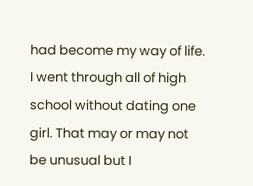had become my way of life. I went through all of high school without dating one girl. That may or may not be unusual but I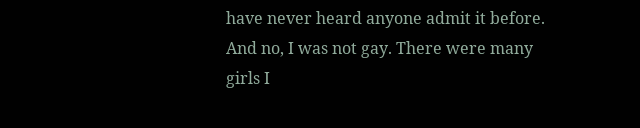have never heard anyone admit it before. And no, I was not gay. There were many girls I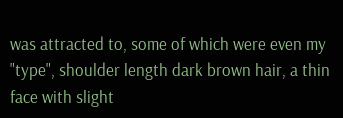was attracted to, some of which were even my "type", shoulder length dark brown hair, a thin face with slight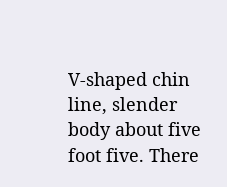V-shaped chin line, slender body about five foot five. There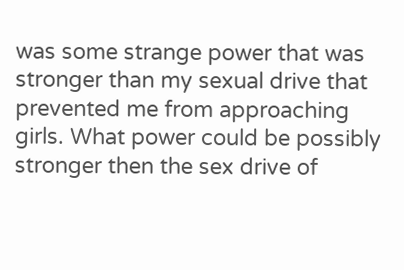was some strange power that was stronger than my sexual drive that prevented me from approaching girls. What power could be possibly stronger then the sex drive of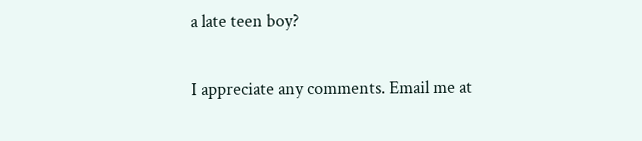a late teen boy?

I appreciate any comments. Email me at